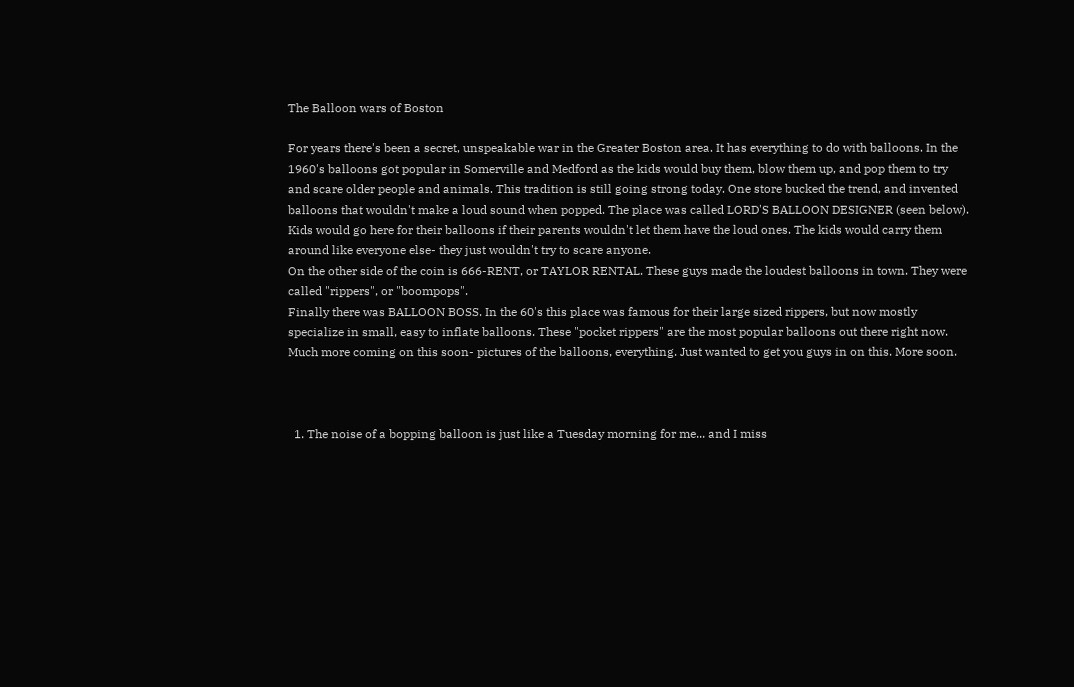The Balloon wars of Boston

For years there's been a secret, unspeakable war in the Greater Boston area. It has everything to do with balloons. In the 1960's balloons got popular in Somerville and Medford as the kids would buy them, blow them up, and pop them to try and scare older people and animals. This tradition is still going strong today. One store bucked the trend, and invented balloons that wouldn't make a loud sound when popped. The place was called LORD'S BALLOON DESIGNER (seen below). Kids would go here for their balloons if their parents wouldn't let them have the loud ones. The kids would carry them around like everyone else- they just wouldn't try to scare anyone.
On the other side of the coin is 666-RENT, or TAYLOR RENTAL. These guys made the loudest balloons in town. They were called "rippers", or "boompops".
Finally there was BALLOON BOSS. In the 60's this place was famous for their large sized rippers, but now mostly specialize in small, easy to inflate balloons. These "pocket rippers" are the most popular balloons out there right now. Much more coming on this soon- pictures of the balloons, everything. Just wanted to get you guys in on this. More soon.



  1. The noise of a bopping balloon is just like a Tuesday morning for me... and I miss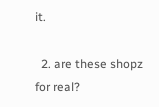it.

  2. are these shopz for real?